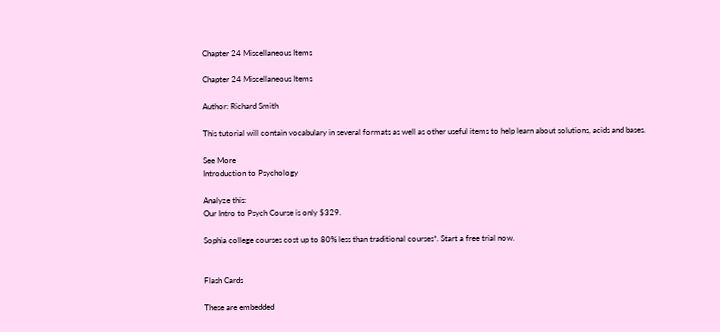Chapter 24 Miscellaneous Items

Chapter 24 Miscellaneous Items

Author: Richard Smith

This tutorial will contain vocabulary in several formats as well as other useful items to help learn about solutions, acids and bases.

See More
Introduction to Psychology

Analyze this:
Our Intro to Psych Course is only $329.

Sophia college courses cost up to 80% less than traditional courses*. Start a free trial now.


Flash Cards

These are embedded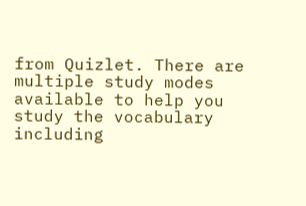from Quizlet. There are multiple study modes available to help you study the vocabulary including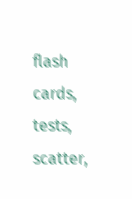flash cards, tests, scatter,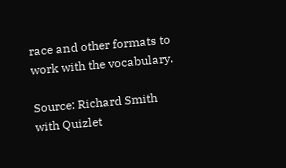race and other formats to work with the vocabulary.

Source: Richard Smith with Quizlet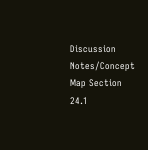Discussion Notes/Concept Map Section 24.1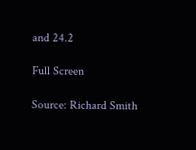and 24.2

Full Screen

Source: Richard Smith